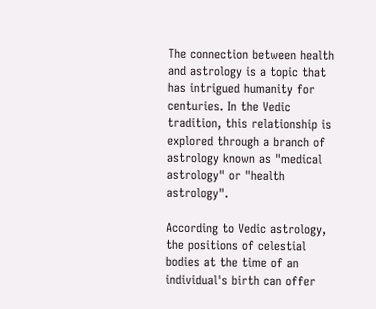The connection between health and astrology is a topic that has intrigued humanity for centuries. In the Vedic tradition, this relationship is explored through a branch of astrology known as "medical astrology" or "health astrology".

According to Vedic astrology, the positions of celestial bodies at the time of an individual's birth can offer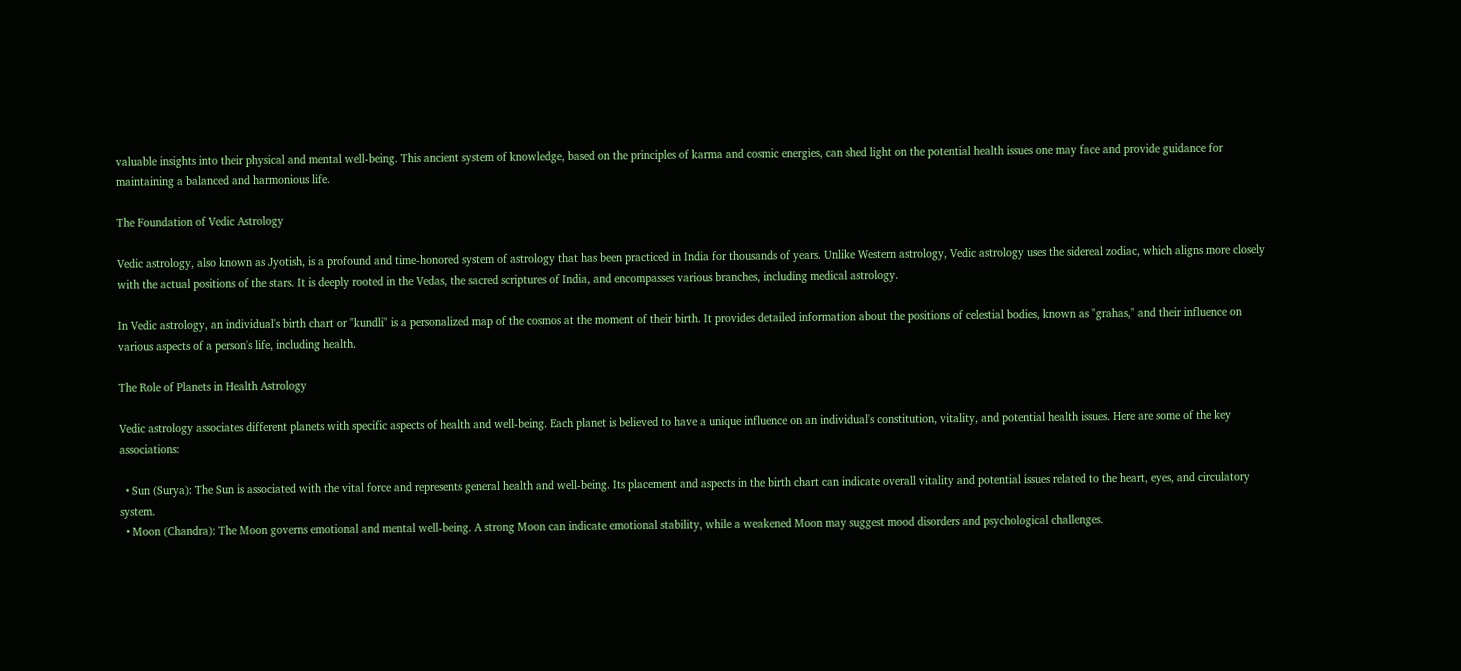valuable insights into their physical and mental well-being. This ancient system of knowledge, based on the principles of karma and cosmic energies, can shed light on the potential health issues one may face and provide guidance for maintaining a balanced and harmonious life.

The Foundation of Vedic Astrology

Vedic astrology, also known as Jyotish, is a profound and time-honored system of astrology that has been practiced in India for thousands of years. Unlike Western astrology, Vedic astrology uses the sidereal zodiac, which aligns more closely with the actual positions of the stars. It is deeply rooted in the Vedas, the sacred scriptures of India, and encompasses various branches, including medical astrology.

In Vedic astrology, an individual's birth chart or "kundli" is a personalized map of the cosmos at the moment of their birth. It provides detailed information about the positions of celestial bodies, known as "grahas," and their influence on various aspects of a person's life, including health.

The Role of Planets in Health Astrology

Vedic astrology associates different planets with specific aspects of health and well-being. Each planet is believed to have a unique influence on an individual's constitution, vitality, and potential health issues. Here are some of the key associations:

  • Sun (Surya): The Sun is associated with the vital force and represents general health and well-being. Its placement and aspects in the birth chart can indicate overall vitality and potential issues related to the heart, eyes, and circulatory system.
  • Moon (Chandra): The Moon governs emotional and mental well-being. A strong Moon can indicate emotional stability, while a weakened Moon may suggest mood disorders and psychological challenges.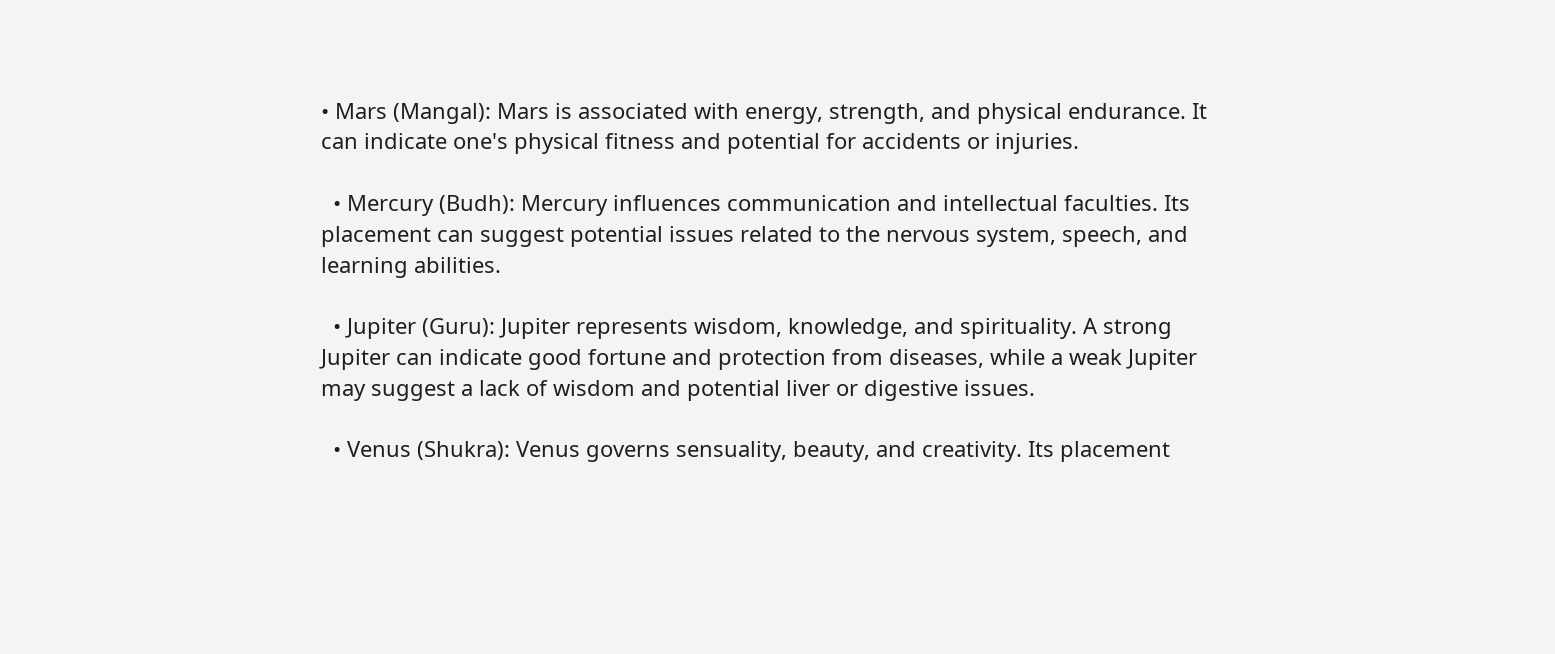• Mars (Mangal): Mars is associated with energy, strength, and physical endurance. It can indicate one's physical fitness and potential for accidents or injuries.

  • Mercury (Budh): Mercury influences communication and intellectual faculties. Its placement can suggest potential issues related to the nervous system, speech, and learning abilities.

  • Jupiter (Guru): Jupiter represents wisdom, knowledge, and spirituality. A strong Jupiter can indicate good fortune and protection from diseases, while a weak Jupiter may suggest a lack of wisdom and potential liver or digestive issues.

  • Venus (Shukra): Venus governs sensuality, beauty, and creativity. Its placement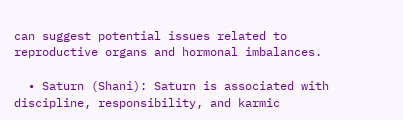can suggest potential issues related to reproductive organs and hormonal imbalances.

  • Saturn (Shani): Saturn is associated with discipline, responsibility, and karmic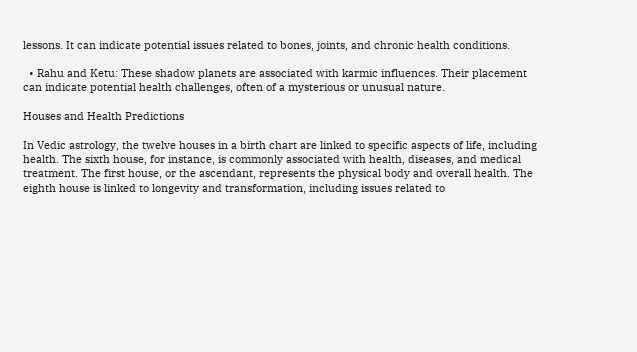lessons. It can indicate potential issues related to bones, joints, and chronic health conditions.

  • Rahu and Ketu: These shadow planets are associated with karmic influences. Their placement can indicate potential health challenges, often of a mysterious or unusual nature.

Houses and Health Predictions

In Vedic astrology, the twelve houses in a birth chart are linked to specific aspects of life, including health. The sixth house, for instance, is commonly associated with health, diseases, and medical treatment. The first house, or the ascendant, represents the physical body and overall health. The eighth house is linked to longevity and transformation, including issues related to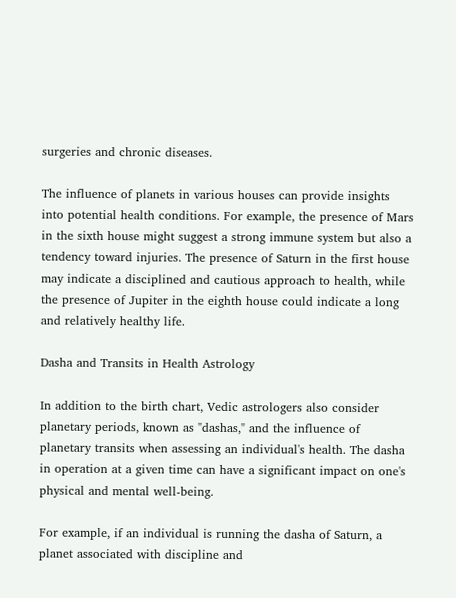surgeries and chronic diseases.

The influence of planets in various houses can provide insights into potential health conditions. For example, the presence of Mars in the sixth house might suggest a strong immune system but also a tendency toward injuries. The presence of Saturn in the first house may indicate a disciplined and cautious approach to health, while the presence of Jupiter in the eighth house could indicate a long and relatively healthy life.

Dasha and Transits in Health Astrology

In addition to the birth chart, Vedic astrologers also consider planetary periods, known as "dashas," and the influence of planetary transits when assessing an individual's health. The dasha in operation at a given time can have a significant impact on one's physical and mental well-being.

For example, if an individual is running the dasha of Saturn, a planet associated with discipline and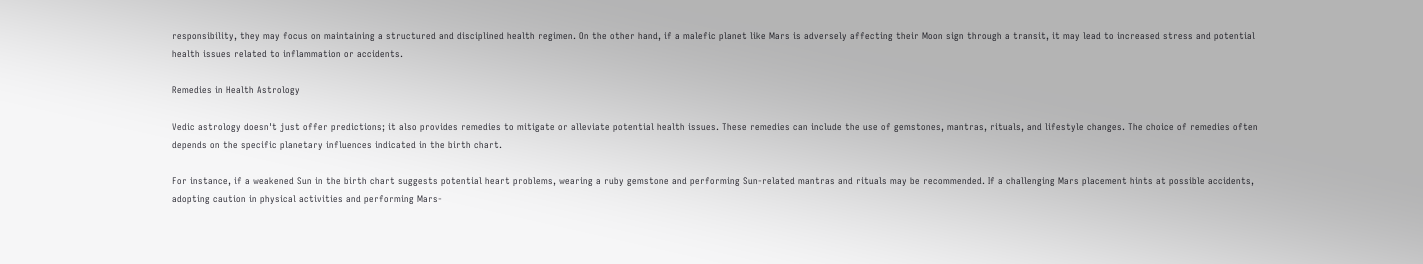responsibility, they may focus on maintaining a structured and disciplined health regimen. On the other hand, if a malefic planet like Mars is adversely affecting their Moon sign through a transit, it may lead to increased stress and potential health issues related to inflammation or accidents.

Remedies in Health Astrology

Vedic astrology doesn't just offer predictions; it also provides remedies to mitigate or alleviate potential health issues. These remedies can include the use of gemstones, mantras, rituals, and lifestyle changes. The choice of remedies often depends on the specific planetary influences indicated in the birth chart.

For instance, if a weakened Sun in the birth chart suggests potential heart problems, wearing a ruby gemstone and performing Sun-related mantras and rituals may be recommended. If a challenging Mars placement hints at possible accidents, adopting caution in physical activities and performing Mars-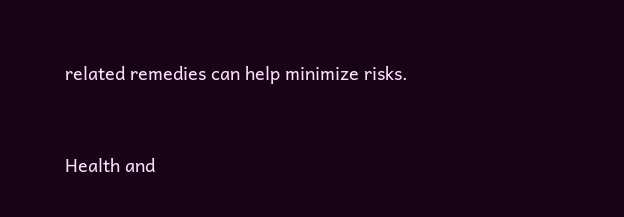related remedies can help minimize risks.


Health and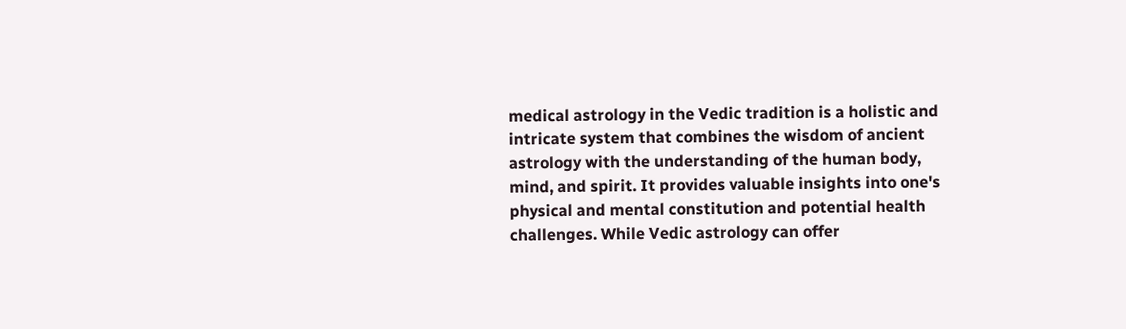medical astrology in the Vedic tradition is a holistic and intricate system that combines the wisdom of ancient astrology with the understanding of the human body, mind, and spirit. It provides valuable insights into one's physical and mental constitution and potential health challenges. While Vedic astrology can offer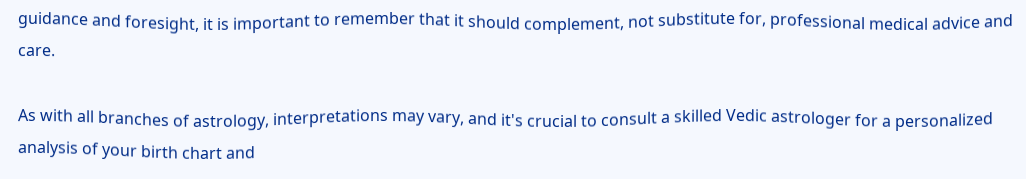guidance and foresight, it is important to remember that it should complement, not substitute for, professional medical advice and care.

As with all branches of astrology, interpretations may vary, and it's crucial to consult a skilled Vedic astrologer for a personalized analysis of your birth chart and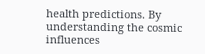health predictions. By understanding the cosmic influences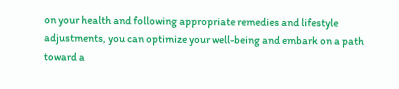on your health and following appropriate remedies and lifestyle adjustments, you can optimize your well-being and embark on a path toward a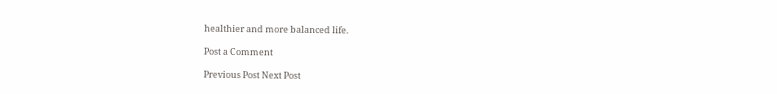healthier and more balanced life.

Post a Comment

Previous Post Next Post